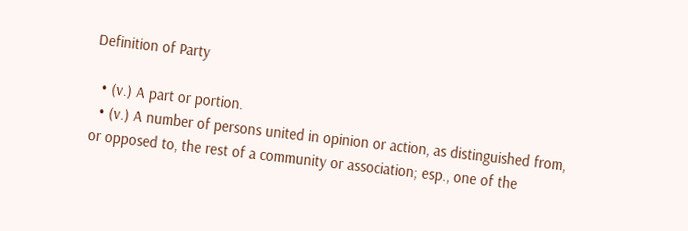Definition of Party

  • (v.) A part or portion.
  • (v.) A number of persons united in opinion or action, as distinguished from, or opposed to, the rest of a community or association; esp., one of the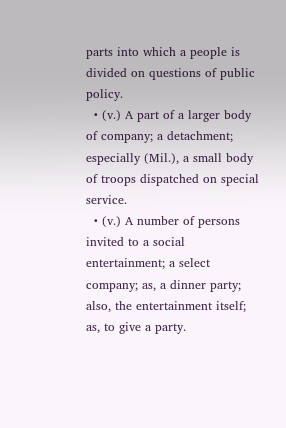parts into which a people is divided on questions of public policy.
  • (v.) A part of a larger body of company; a detachment; especially (Mil.), a small body of troops dispatched on special service.
  • (v.) A number of persons invited to a social entertainment; a select company; as, a dinner party; also, the entertainment itself; as, to give a party.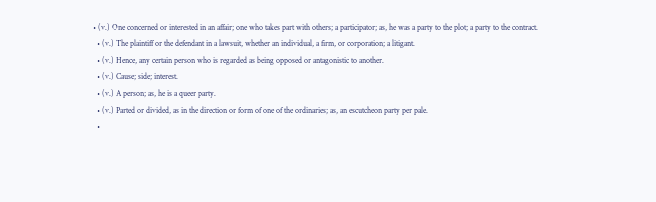• (v.) One concerned or interested in an affair; one who takes part with others; a participator; as, he was a party to the plot; a party to the contract.
  • (v.) The plaintiff or the defendant in a lawsuit, whether an individual, a firm, or corporation; a litigant.
  • (v.) Hence, any certain person who is regarded as being opposed or antagonistic to another.
  • (v.) Cause; side; interest.
  • (v.) A person; as, he is a queer party.
  • (v.) Parted or divided, as in the direction or form of one of the ordinaries; as, an escutcheon party per pale.
  •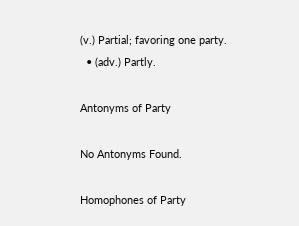(v.) Partial; favoring one party.
  • (adv.) Partly.

Antonyms of Party

No Antonyms Found.

Homophones of Party